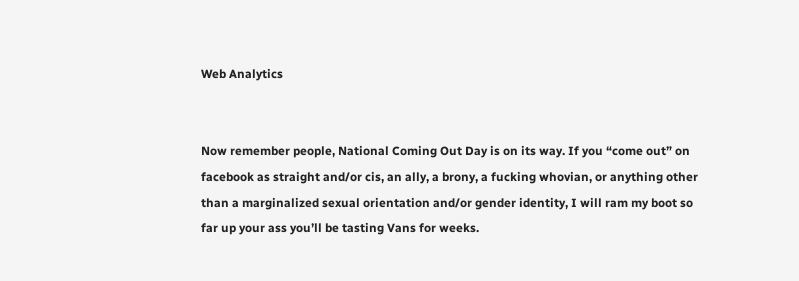Web Analytics


Now remember people, National Coming Out Day is on its way. If you “come out” on facebook as straight and/or cis, an ally, a brony, a fucking whovian, or anything other than a marginalized sexual orientation and/or gender identity, I will ram my boot so far up your ass you’ll be tasting Vans for weeks.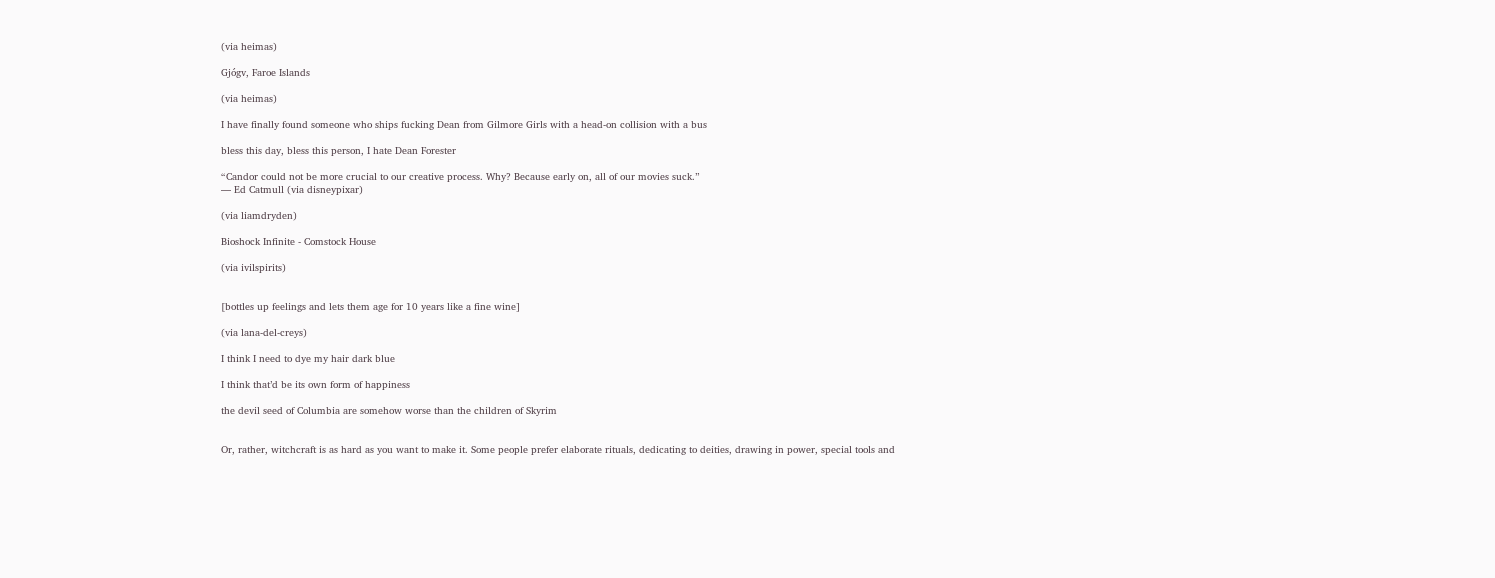(via heimas)

Gjógv, Faroe Islands

(via heimas)

I have finally found someone who ships fucking Dean from Gilmore Girls with a head-on collision with a bus

bless this day, bless this person, I hate Dean Forester

“Candor could not be more crucial to our creative process. Why? Because early on, all of our movies suck.”
— Ed Catmull (via disneypixar)

(via liamdryden)

Bioshock Infinite - Comstock House

(via ivilspirits)


[bottles up feelings and lets them age for 10 years like a fine wine]

(via lana-del-creys)

I think I need to dye my hair dark blue

I think that’d be its own form of happiness

the devil seed of Columbia are somehow worse than the children of Skyrim


Or, rather, witchcraft is as hard as you want to make it. Some people prefer elaborate rituals, dedicating to deities, drawing in power, special tools and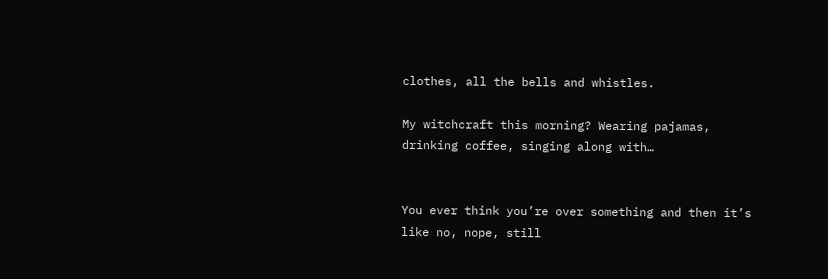clothes, all the bells and whistles.

My witchcraft this morning? Wearing pajamas, drinking coffee, singing along with…


You ever think you’re over something and then it’s like no, nope, still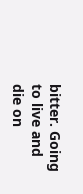bitter. Going to live and die on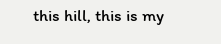this hill, this is my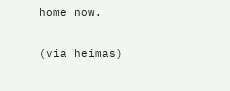home now.

(via heimas)